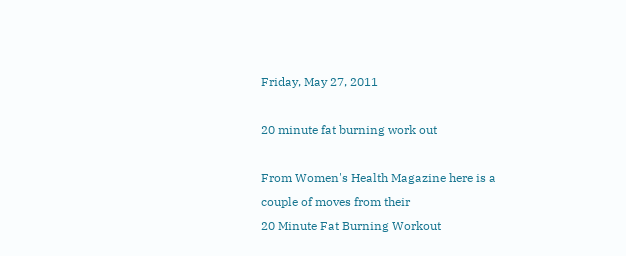Friday, May 27, 2011

20 minute fat burning work out

From Women's Health Magazine here is a couple of moves from their
20 Minute Fat Burning Workout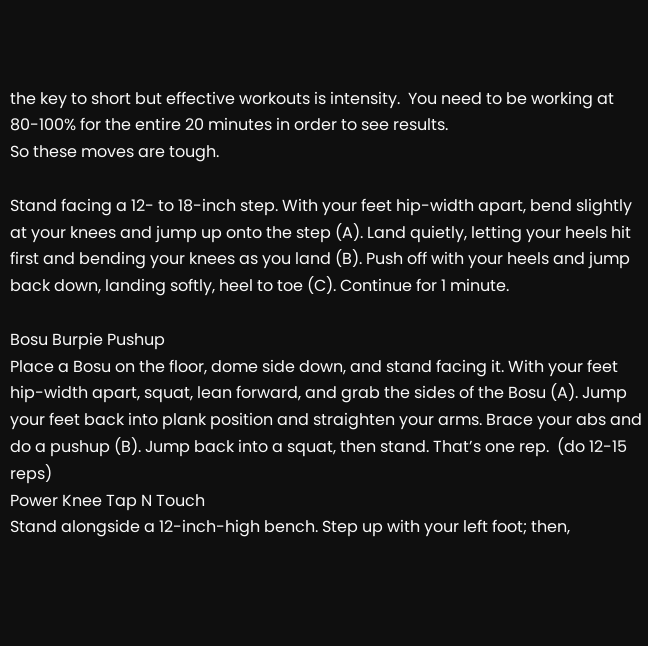the key to short but effective workouts is intensity.  You need to be working at 80-100% for the entire 20 minutes in order to see results.
So these moves are tough.

Stand facing a 12- to 18-inch step. With your feet hip-width apart, bend slightly at your knees and jump up onto the step (A). Land quietly, letting your heels hit first and bending your knees as you land (B). Push off with your heels and jump back down, landing softly, heel to toe (C). Continue for 1 minute.

Bosu Burpie Pushup
Place a Bosu on the floor, dome side down, and stand facing it. With your feet hip-width apart, squat, lean forward, and grab the sides of the Bosu (A). Jump your feet back into plank position and straighten your arms. Brace your abs and do a pushup (B). Jump back into a squat, then stand. That’s one rep.  (do 12-15 reps)
Power Knee Tap N Touch
Stand alongside a 12-inch-high bench. Step up with your left foot; then,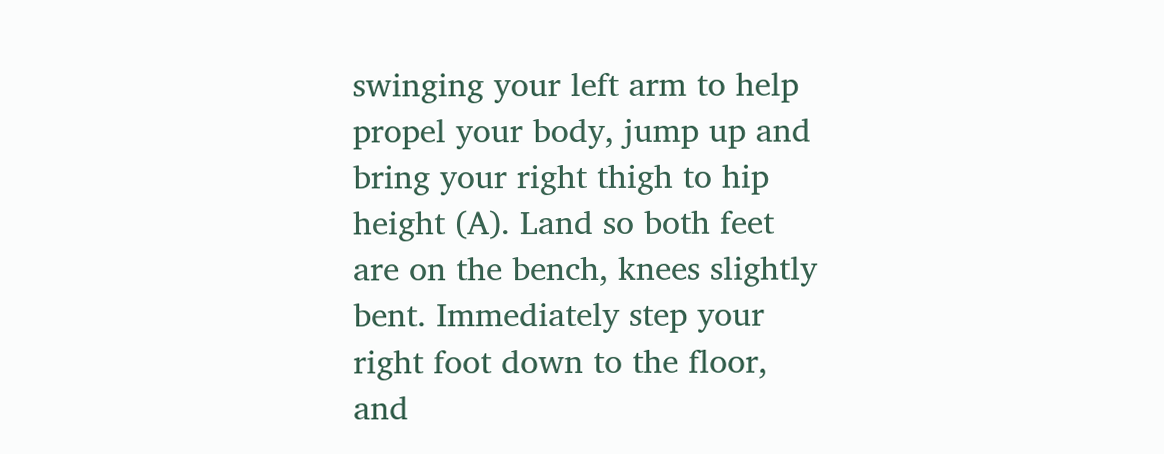swinging your left arm to help propel your body, jump up and bring your right thigh to hip height (A). Land so both feet are on the bench, knees slightly bent. Immediately step your right foot down to the floor, and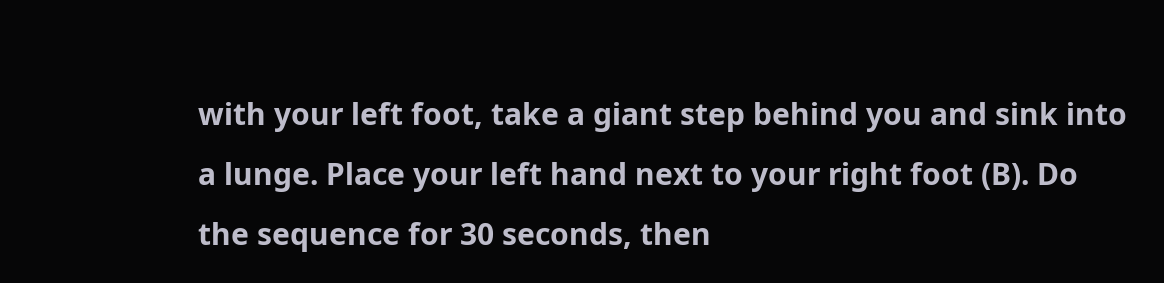with your left foot, take a giant step behind you and sink into a lunge. Place your left hand next to your right foot (B). Do the sequence for 30 seconds, then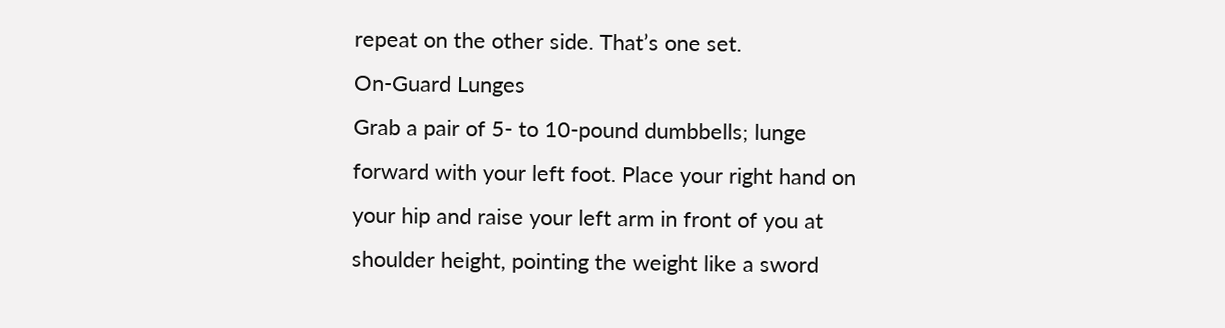repeat on the other side. That’s one set.
On-Guard Lunges
Grab a pair of 5- to 10-pound dumbbells; lunge forward with your left foot. Place your right hand on your hip and raise your left arm in front of you at shoulder height, pointing the weight like a sword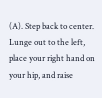(A). Step back to center. Lunge out to the left, place your right hand on your hip, and raise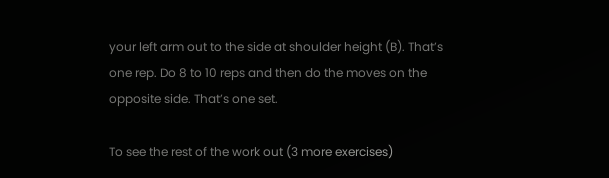your left arm out to the side at shoulder height (B). That’s one rep. Do 8 to 10 reps and then do the moves on the opposite side. That’s one set.

To see the rest of the work out (3 more exercises)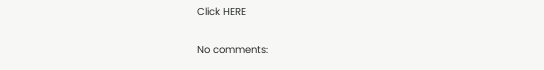Click HERE

No comments: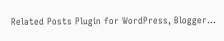Related Posts Plugin for WordPress, Blogger...